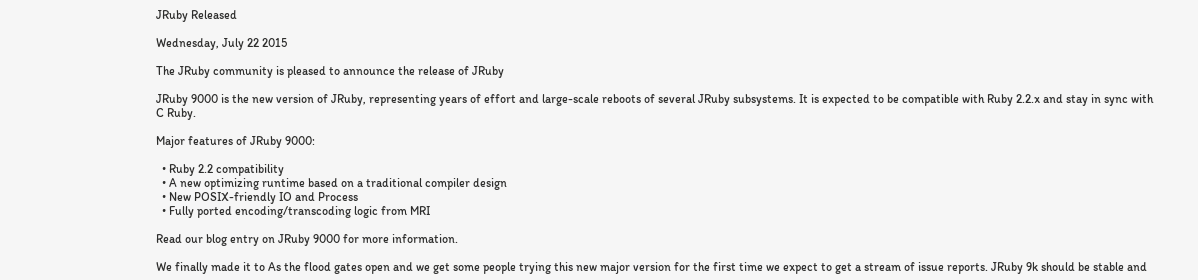JRuby Released

Wednesday, July 22 2015

The JRuby community is pleased to announce the release of JRuby

JRuby 9000 is the new version of JRuby, representing years of effort and large-scale reboots of several JRuby subsystems. It is expected to be compatible with Ruby 2.2.x and stay in sync with C Ruby.

Major features of JRuby 9000:

  • Ruby 2.2 compatibility
  • A new optimizing runtime based on a traditional compiler design
  • New POSIX-friendly IO and Process
  • Fully ported encoding/transcoding logic from MRI

Read our blog entry on JRuby 9000 for more information.

We finally made it to As the flood gates open and we get some people trying this new major version for the first time we expect to get a stream of issue reports. JRuby 9k should be stable and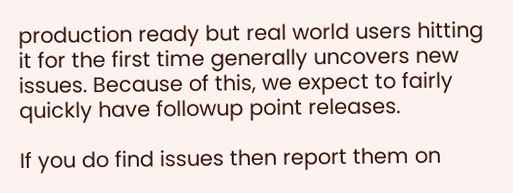production ready but real world users hitting it for the first time generally uncovers new issues. Because of this, we expect to fairly quickly have followup point releases.

If you do find issues then report them on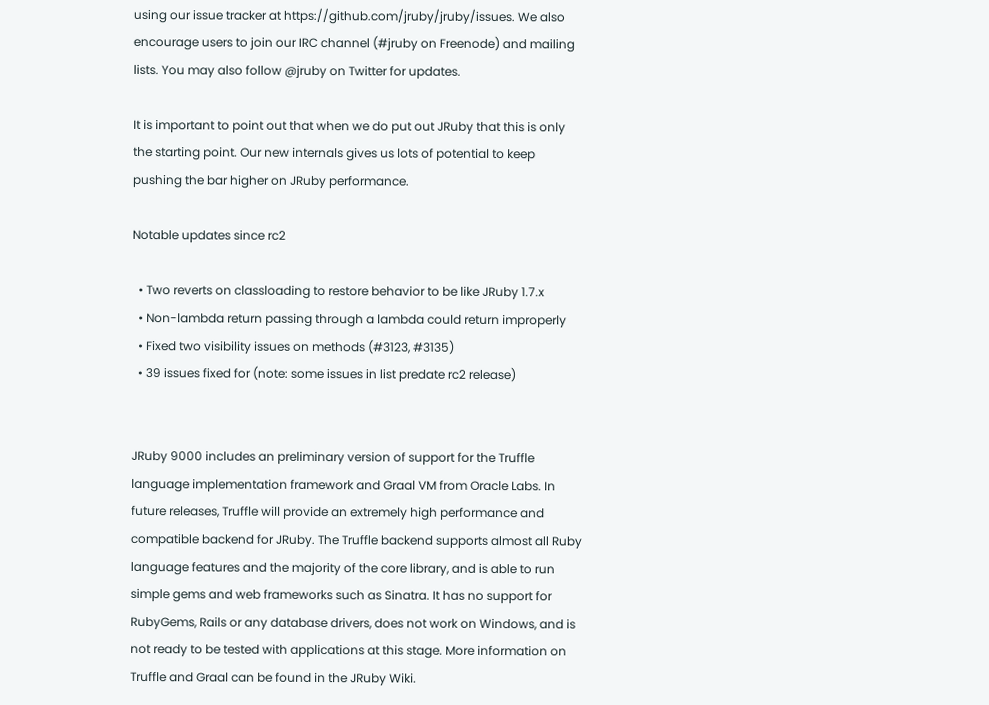using our issue tracker at https://github.com/jruby/jruby/issues. We also encourage users to join our IRC channel (#jruby on Freenode) and mailing lists. You may also follow @jruby on Twitter for updates.

It is important to point out that when we do put out JRuby that this is only the starting point. Our new internals gives us lots of potential to keep pushing the bar higher on JRuby performance.

Notable updates since rc2

  • Two reverts on classloading to restore behavior to be like JRuby 1.7.x
  • Non-lambda return passing through a lambda could return improperly
  • Fixed two visibility issues on methods (#3123, #3135)
  • 39 issues fixed for (note: some issues in list predate rc2 release)


JRuby 9000 includes an preliminary version of support for the Truffle language implementation framework and Graal VM from Oracle Labs. In future releases, Truffle will provide an extremely high performance and compatible backend for JRuby. The Truffle backend supports almost all Ruby language features and the majority of the core library, and is able to run simple gems and web frameworks such as Sinatra. It has no support for RubyGems, Rails or any database drivers, does not work on Windows, and is not ready to be tested with applications at this stage. More information on Truffle and Graal can be found in the JRuby Wiki.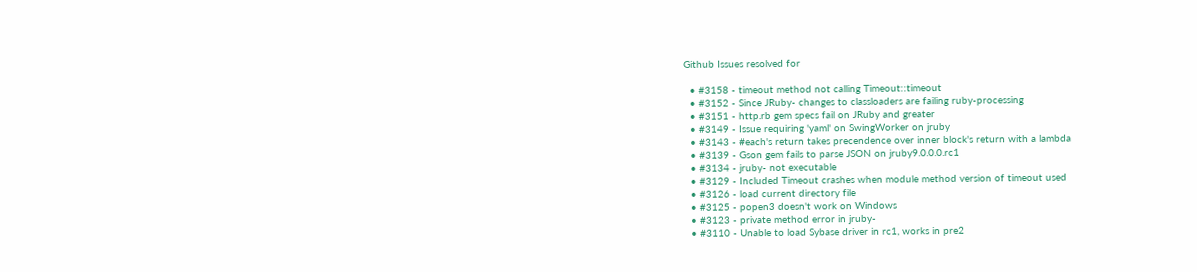Github Issues resolved for

  • #3158 - timeout method not calling Timeout::timeout
  • #3152 - Since JRuby- changes to classloaders are failing ruby-processing
  • #3151 - http.rb gem specs fail on JRuby and greater
  • #3149 - Issue requiring 'yaml' on SwingWorker on jruby
  • #3143 - #each's return takes precendence over inner block's return with a lambda
  • #3139 - Gson gem fails to parse JSON on jruby9.0.0.0.rc1
  • #3134 - jruby- not executable
  • #3129 - Included Timeout crashes when module method version of timeout used
  • #3126 - load current directory file
  • #3125 - popen3 doesn't work on Windows
  • #3123 - private method error in jruby-
  • #3110 - Unable to load Sybase driver in rc1, works in pre2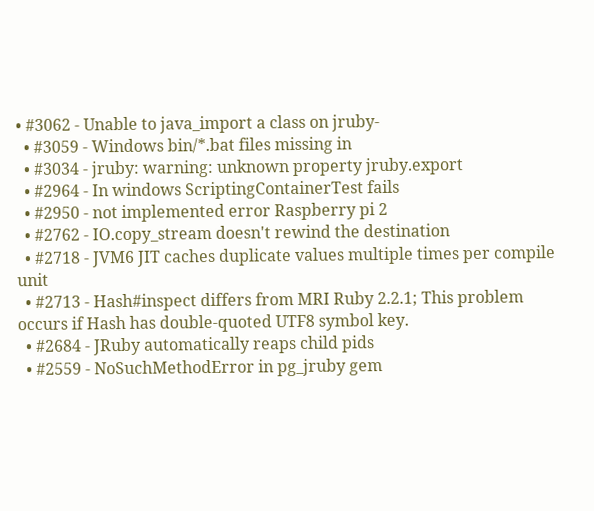• #3062 - Unable to java_import a class on jruby-
  • #3059 - Windows bin/*.bat files missing in
  • #3034 - jruby: warning: unknown property jruby.export
  • #2964 - In windows ScriptingContainerTest fails
  • #2950 - not implemented error Raspberry pi 2
  • #2762 - IO.copy_stream doesn't rewind the destination
  • #2718 - JVM6 JIT caches duplicate values multiple times per compile unit
  • #2713 - Hash#inspect differs from MRI Ruby 2.2.1; This problem occurs if Hash has double-quoted UTF8 symbol key.
  • #2684 - JRuby automatically reaps child pids
  • #2559 - NoSuchMethodError in pg_jruby gem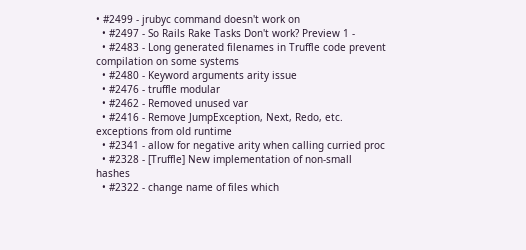• #2499 - jrubyc command doesn't work on
  • #2497 - So Rails Rake Tasks Don't work? Preview 1 -
  • #2483 - Long generated filenames in Truffle code prevent compilation on some systems
  • #2480 - Keyword arguments arity issue
  • #2476 - truffle modular
  • #2462 - Removed unused var
  • #2416 - Remove JumpException, Next, Redo, etc. exceptions from old runtime
  • #2341 - allow for negative arity when calling curried proc
  • #2328 - [Truffle] New implementation of non-small hashes
  • #2322 - change name of files which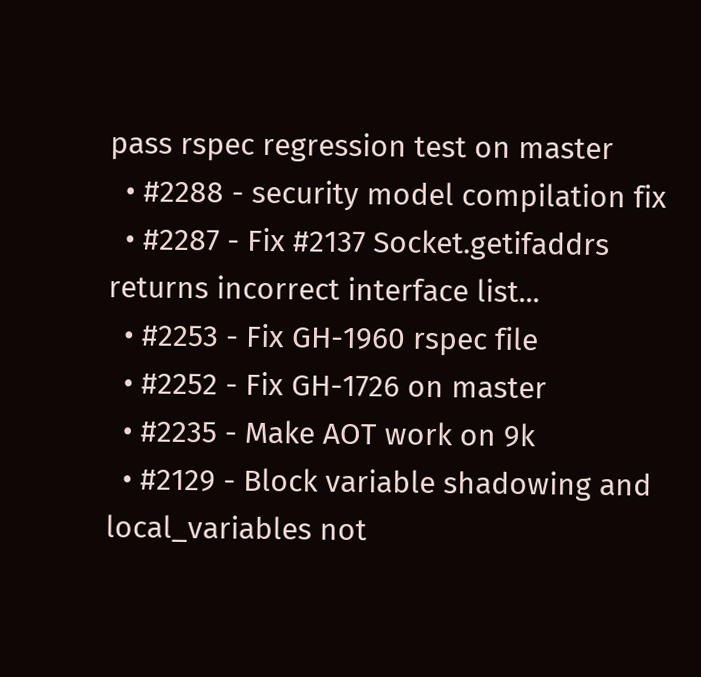pass rspec regression test on master
  • #2288 - security model compilation fix
  • #2287 - Fix #2137 Socket.getifaddrs returns incorrect interface list...
  • #2253 - Fix GH-1960 rspec file
  • #2252 - Fix GH-1726 on master
  • #2235 - Make AOT work on 9k
  • #2129 - Block variable shadowing and local_variables not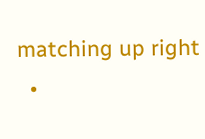matching up right
  •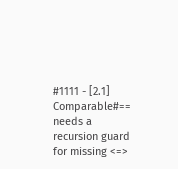#1111 - [2.1] Comparable#== needs a recursion guard for missing <=>